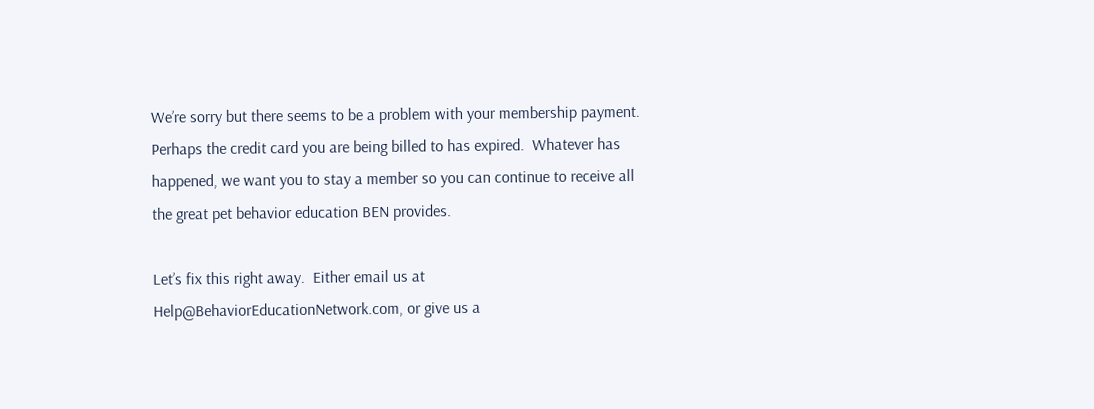We’re sorry but there seems to be a problem with your membership payment.   Perhaps the credit card you are being billed to has expired.  Whatever has happened, we want you to stay a member so you can continue to receive all the great pet behavior education BEN provides.

Let’s fix this right away.  Either email us at Help@BehaviorEducationNetwork.com, or give us a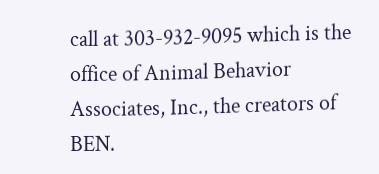call at 303-932-9095 which is the office of Animal Behavior Associates, Inc., the creators of BEN.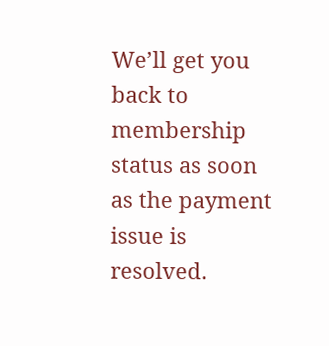We’ll get you back to membership status as soon as the payment issue is resolved.